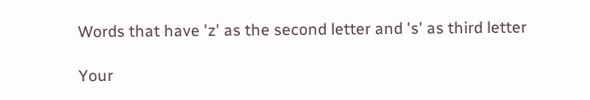Words that have 'z' as the second letter and 's' as third letter

Your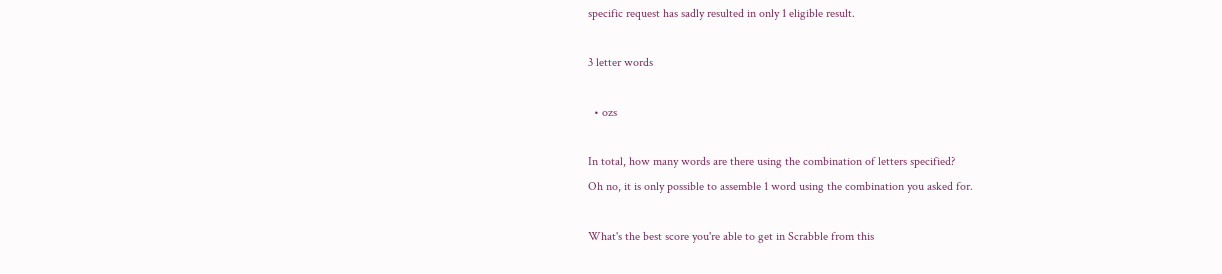specific request has sadly resulted in only 1 eligible result.

3 letter words

  • ozs

In total, how many words are there using the combination of letters specified?
Oh no, it is only possible to assemble 1 word using the combination you asked for.

What's the best score you're able to get in Scrabble from this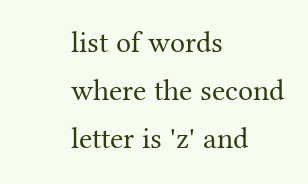list of words where the second letter is 'z' and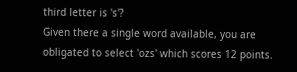third letter is 's'?
Given there a single word available, you are obligated to select 'ozs' which scores 12 points.